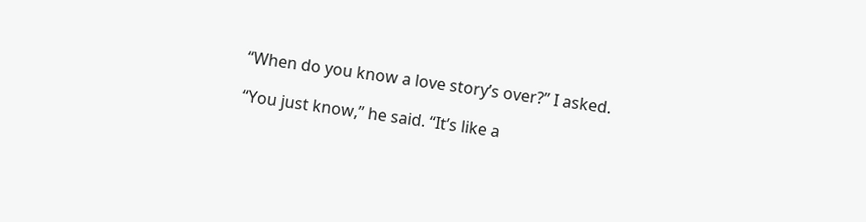“When do you know a love story’s over?” I asked.

“You just know,” he said. “It’s like a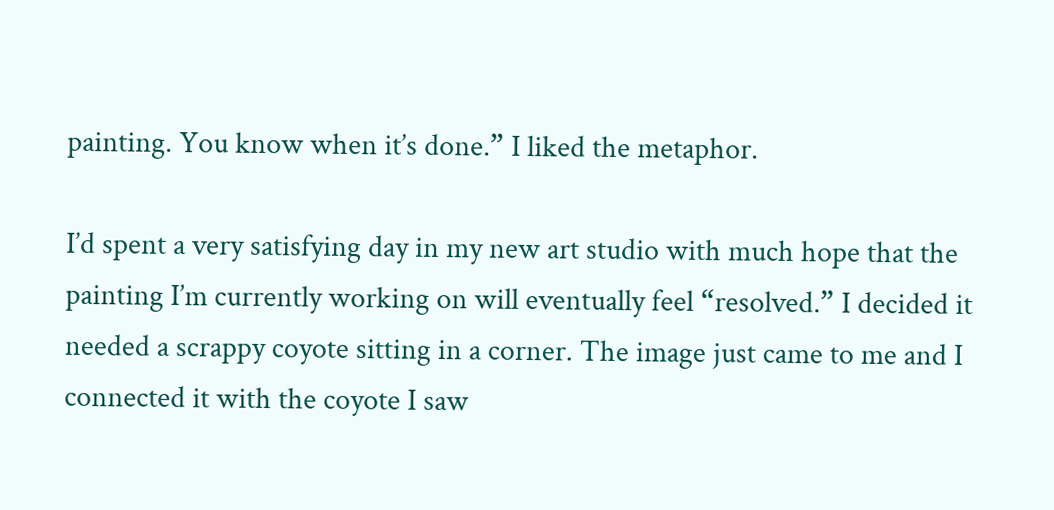painting. You know when it’s done.” I liked the metaphor.

I’d spent a very satisfying day in my new art studio with much hope that the painting I’m currently working on will eventually feel “resolved.” I decided it needed a scrappy coyote sitting in a corner. The image just came to me and I connected it with the coyote I saw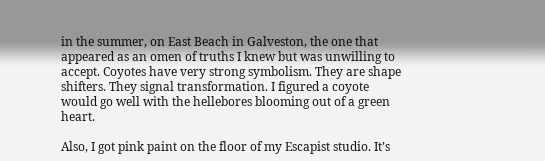in the summer, on East Beach in Galveston, the one that appeared as an omen of truths I knew but was unwilling to accept. Coyotes have very strong symbolism. They are shape shifters. They signal transformation. I figured a coyote would go well with the hellebores blooming out of a green heart.

Also, I got pink paint on the floor of my Escapist studio. It’s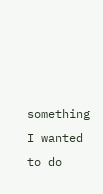something I wanted to do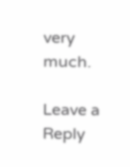very much.

Leave a Reply